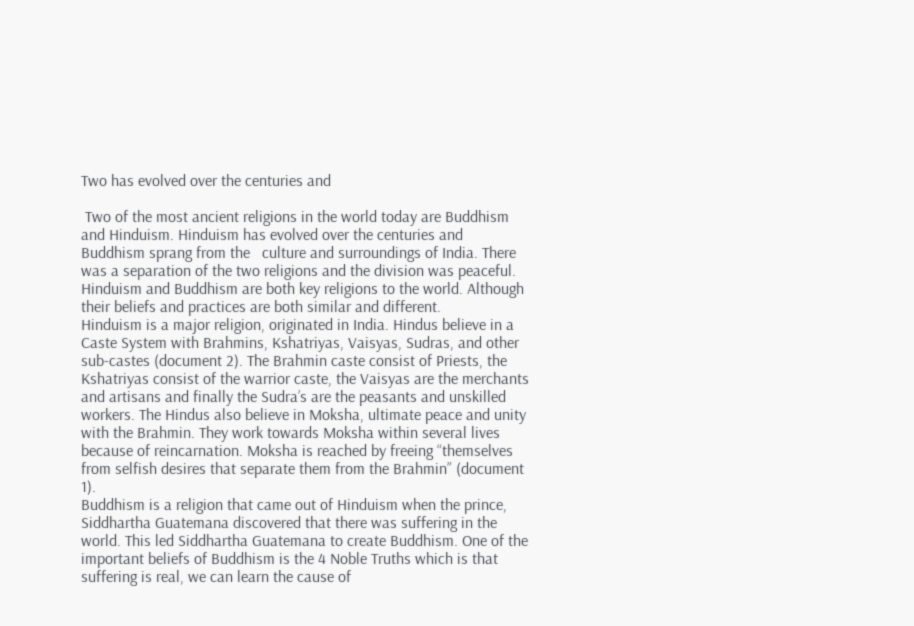Two has evolved over the centuries and

 Two of the most ancient religions in the world today are Buddhism and Hinduism. Hinduism has evolved over the centuries and Buddhism sprang from the   culture and surroundings of India. There was a separation of the two religions and the division was peaceful. Hinduism and Buddhism are both key religions to the world. Although their beliefs and practices are both similar and different.
Hinduism is a major religion, originated in India. Hindus believe in a Caste System with Brahmins, Kshatriyas, Vaisyas, Sudras, and other sub-castes (document 2). The Brahmin caste consist of Priests, the Kshatriyas consist of the warrior caste, the Vaisyas are the merchants and artisans and finally the Sudra’s are the peasants and unskilled workers. The Hindus also believe in Moksha, ultimate peace and unity with the Brahmin. They work towards Moksha within several lives because of reincarnation. Moksha is reached by freeing “themselves from selfish desires that separate them from the Brahmin” (document 1).
Buddhism is a religion that came out of Hinduism when the prince, Siddhartha Guatemana discovered that there was suffering in the world. This led Siddhartha Guatemana to create Buddhism. One of the important beliefs of Buddhism is the 4 Noble Truths which is that suffering is real, we can learn the cause of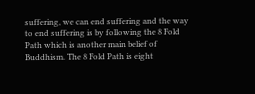suffering, we can end suffering and the way to end suffering is by following the 8 Fold Path which is another main belief of Buddhism. The 8 Fold Path is eight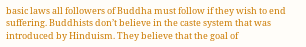basic laws all followers of Buddha must follow if they wish to end suffering. Buddhists don’t believe in the caste system that was introduced by Hinduism. They believe that the goal of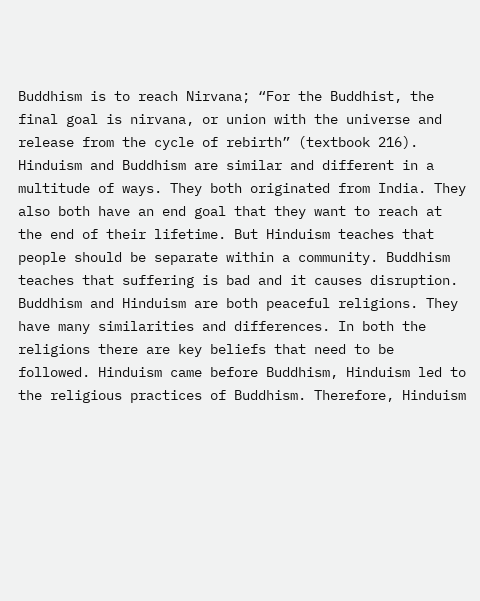Buddhism is to reach Nirvana; “For the Buddhist, the final goal is nirvana, or union with the universe and release from the cycle of rebirth” (textbook 216).
Hinduism and Buddhism are similar and different in a multitude of ways. They both originated from India. They also both have an end goal that they want to reach at the end of their lifetime. But Hinduism teaches that people should be separate within a community. Buddhism teaches that suffering is bad and it causes disruption.
Buddhism and Hinduism are both peaceful religions. They have many similarities and differences. In both the religions there are key beliefs that need to be followed. Hinduism came before Buddhism, Hinduism led to the religious practices of Buddhism. Therefore, Hinduism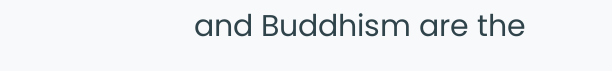and Buddhism are the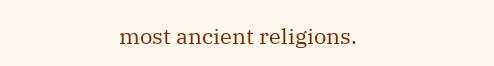most ancient religions.